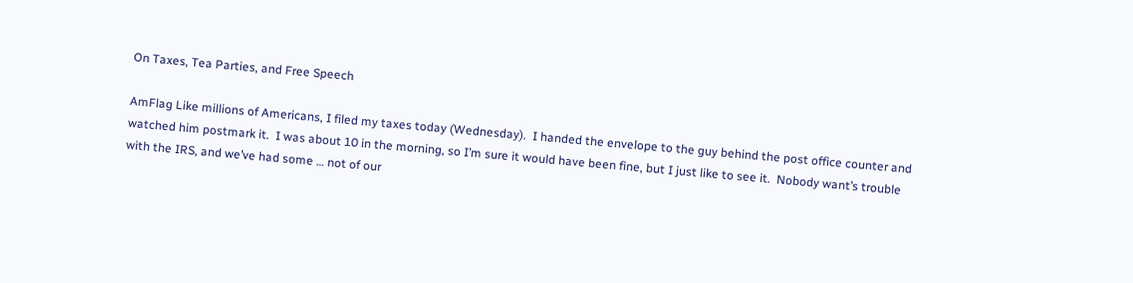On Taxes, Tea Parties, and Free Speech

AmFlag Like millions of Americans, I filed my taxes today (Wednesday).  I handed the envelope to the guy behind the post office counter and watched him postmark it.  I was about 10 in the morning, so I’m sure it would have been fine, but I just like to see it.  Nobody want’s trouble with the IRS, and we’ve had some … not of our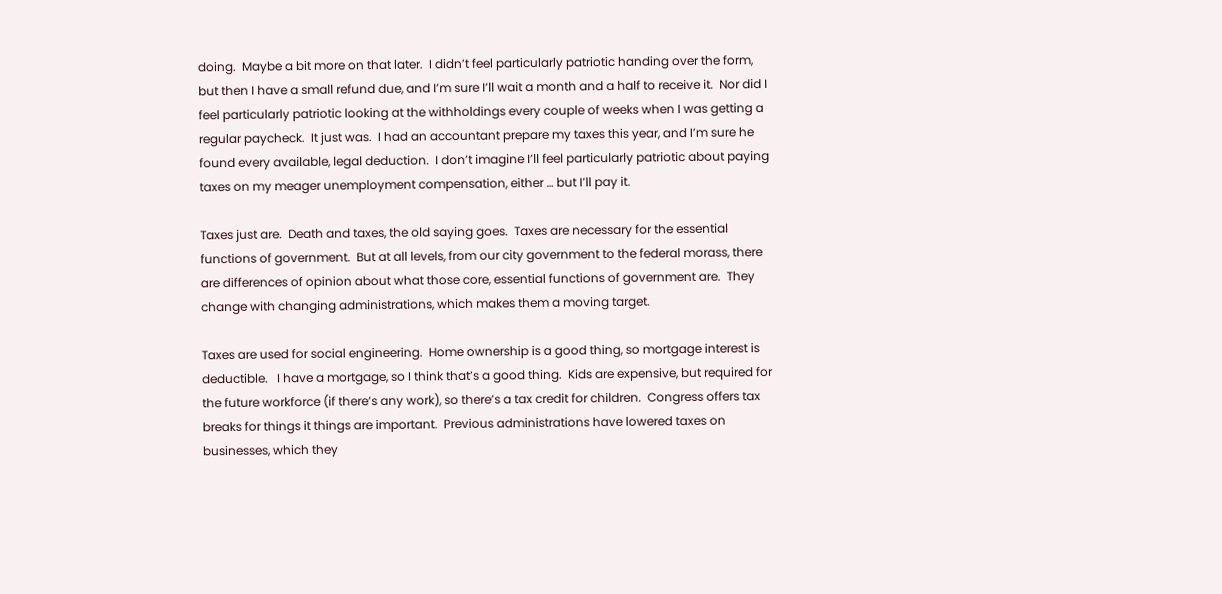doing.  Maybe a bit more on that later.  I didn’t feel particularly patriotic handing over the form, but then I have a small refund due, and I’m sure I’ll wait a month and a half to receive it.  Nor did I feel particularly patriotic looking at the withholdings every couple of weeks when I was getting a regular paycheck.  It just was.  I had an accountant prepare my taxes this year, and I’m sure he found every available, legal deduction.  I don’t imagine I’ll feel particularly patriotic about paying taxes on my meager unemployment compensation, either … but I’ll pay it.

Taxes just are.  Death and taxes, the old saying goes.  Taxes are necessary for the essential functions of government.  But at all levels, from our city government to the federal morass, there are differences of opinion about what those core, essential functions of government are.  They change with changing administrations, which makes them a moving target.

Taxes are used for social engineering.  Home ownership is a good thing, so mortgage interest is deductible.   I have a mortgage, so I think that’s a good thing.  Kids are expensive, but required for the future workforce (if there’s any work), so there’s a tax credit for children.  Congress offers tax breaks for things it things are important.  Previous administrations have lowered taxes on businesses, which they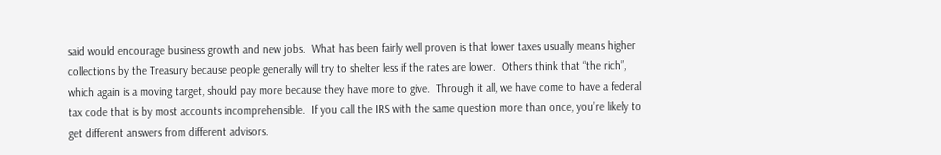said would encourage business growth and new jobs.  What has been fairly well proven is that lower taxes usually means higher collections by the Treasury because people generally will try to shelter less if the rates are lower.  Others think that “the rich”, which again is a moving target, should pay more because they have more to give.  Through it all, we have come to have a federal tax code that is by most accounts incomprehensible.  If you call the IRS with the same question more than once, you’re likely to get different answers from different advisors.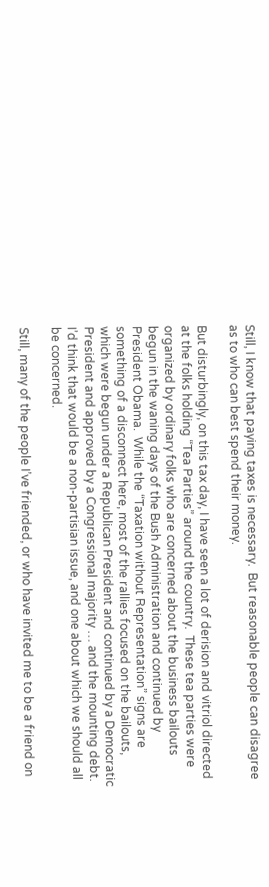Still, I know that paying taxes is necessary.  But reasonable people can disagree as to who can best spend their money.

But disturbingly, on this tax day, I have seen a lot of derision and vitriol directed at the folks holding “Tea Parties” around the country.  These tea parties were organized by ordinary folks who are concerned about the business bailouts begun in the waning days of the Bush Administration and continued by President Obama.  While the “Taxation without Representation” signs are something of a disconnect here, most of the rallies focused on the bailouts, which were begun under a Republican President and continued by a Democratic President and approved by a Congressional majority … and the mounting debt.  I’d think that would be a non-partisian issue, and one about which we should all be concerned.

Still, many of the people I’ve friended, or who have invited me to be a friend on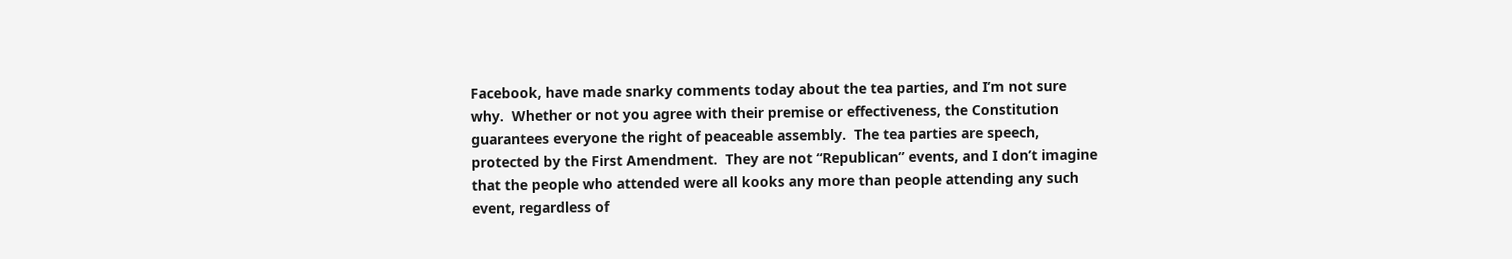Facebook, have made snarky comments today about the tea parties, and I’m not sure why.  Whether or not you agree with their premise or effectiveness, the Constitution guarantees everyone the right of peaceable assembly.  The tea parties are speech, protected by the First Amendment.  They are not “Republican” events, and I don’t imagine that the people who attended were all kooks any more than people attending any such event, regardless of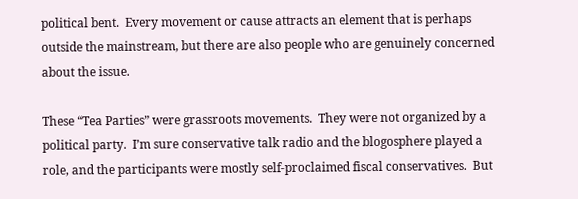political bent.  Every movement or cause attracts an element that is perhaps outside the mainstream, but there are also people who are genuinely concerned about the issue.

These “Tea Parties” were grassroots movements.  They were not organized by a political party.  I’m sure conservative talk radio and the blogosphere played a role, and the participants were mostly self-proclaimed fiscal conservatives.  But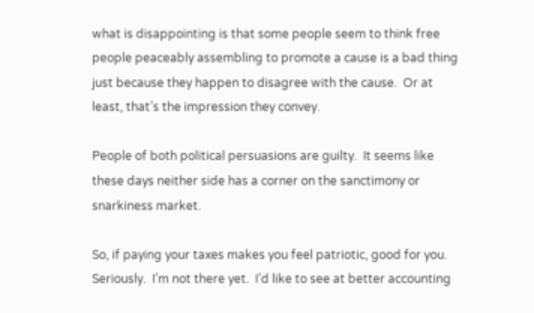what is disappointing is that some people seem to think free people peaceably assembling to promote a cause is a bad thing just because they happen to disagree with the cause.  Or at least, that’s the impression they convey.

People of both political persuasions are guilty.  It seems like these days neither side has a corner on the sanctimony or snarkiness market.

So, if paying your taxes makes you feel patriotic, good for you.  Seriously.  I’m not there yet.  I’d like to see at better accounting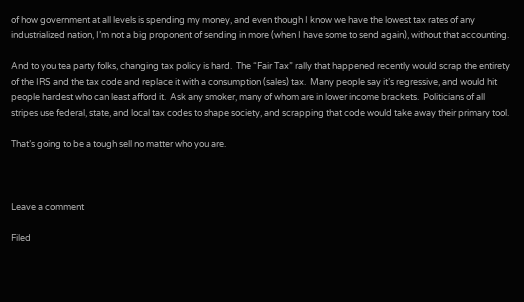of how government at all levels is spending my money, and even though I know we have the lowest tax rates of any industrialized nation, I’m not a big proponent of sending in more (when I have some to send again), without that accounting.

And to you tea party folks, changing tax policy is hard.  The “Fair Tax” rally that happened recently would scrap the entirety of the IRS and the tax code and replace it with a consumption (sales) tax.  Many people say it’s regressive, and would hit people hardest who can least afford it.  Ask any smoker, many of whom are in lower income brackets.  Politicians of all stripes use federal, state, and local tax codes to shape society, and scrapping that code would take away their primary tool.

That’s going to be a tough sell no matter who you are.



Leave a comment

Filed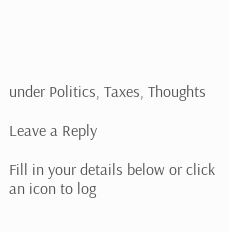under Politics, Taxes, Thoughts

Leave a Reply

Fill in your details below or click an icon to log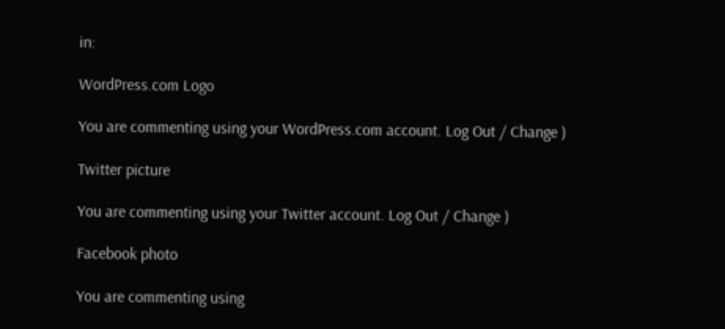in:

WordPress.com Logo

You are commenting using your WordPress.com account. Log Out / Change )

Twitter picture

You are commenting using your Twitter account. Log Out / Change )

Facebook photo

You are commenting using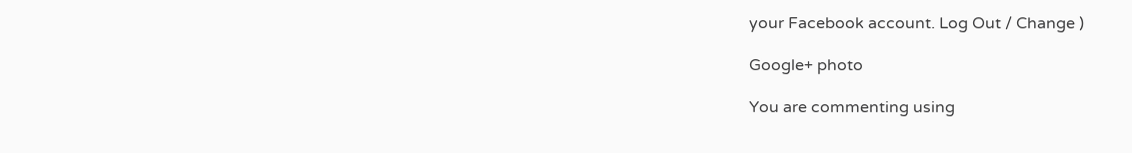your Facebook account. Log Out / Change )

Google+ photo

You are commenting using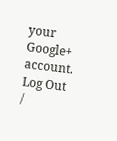your Google+ account. Log Out /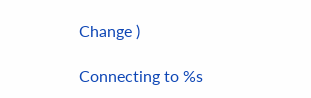Change )

Connecting to %s